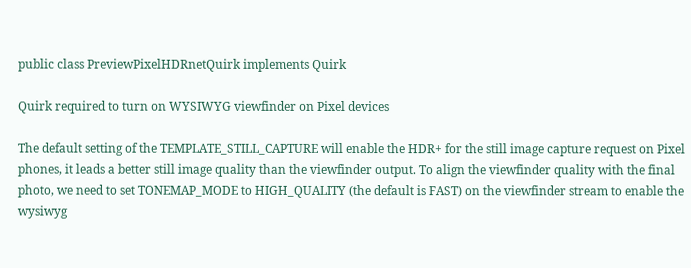public class PreviewPixelHDRnetQuirk implements Quirk

Quirk required to turn on WYSIWYG viewfinder on Pixel devices

The default setting of the TEMPLATE_STILL_CAPTURE will enable the HDR+ for the still image capture request on Pixel phones, it leads a better still image quality than the viewfinder output. To align the viewfinder quality with the final photo, we need to set TONEMAP_MODE to HIGH_QUALITY (the default is FAST) on the viewfinder stream to enable the wysiwyg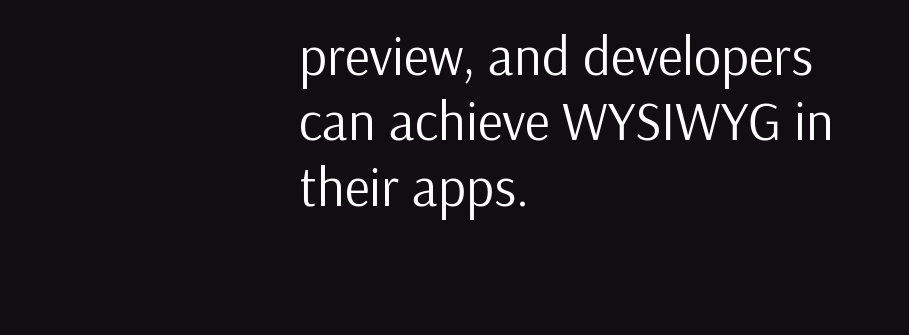preview, and developers can achieve WYSIWYG in their apps.